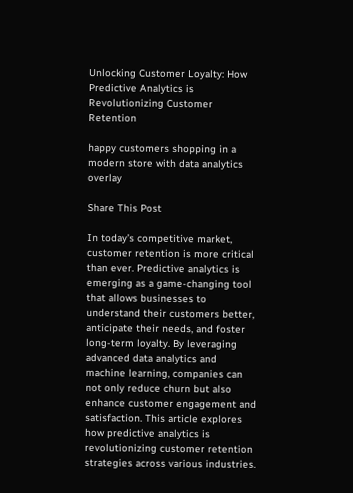Unlocking Customer Loyalty: How Predictive Analytics is Revolutionizing Customer Retention

happy customers shopping in a modern store with data analytics overlay

Share This Post

In today’s competitive market, customer retention is more critical than ever. Predictive analytics is emerging as a game-changing tool that allows businesses to understand their customers better, anticipate their needs, and foster long-term loyalty. By leveraging advanced data analytics and machine learning, companies can not only reduce churn but also enhance customer engagement and satisfaction. This article explores how predictive analytics is revolutionizing customer retention strategies across various industries.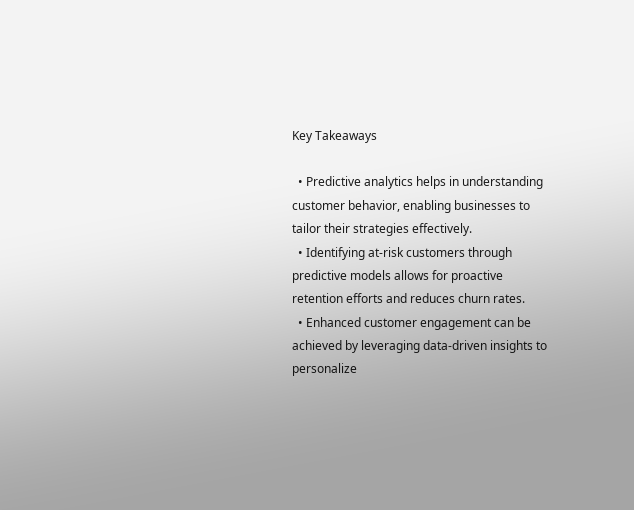Key Takeaways

  • Predictive analytics helps in understanding customer behavior, enabling businesses to tailor their strategies effectively.
  • Identifying at-risk customers through predictive models allows for proactive retention efforts and reduces churn rates.
  • Enhanced customer engagement can be achieved by leveraging data-driven insights to personalize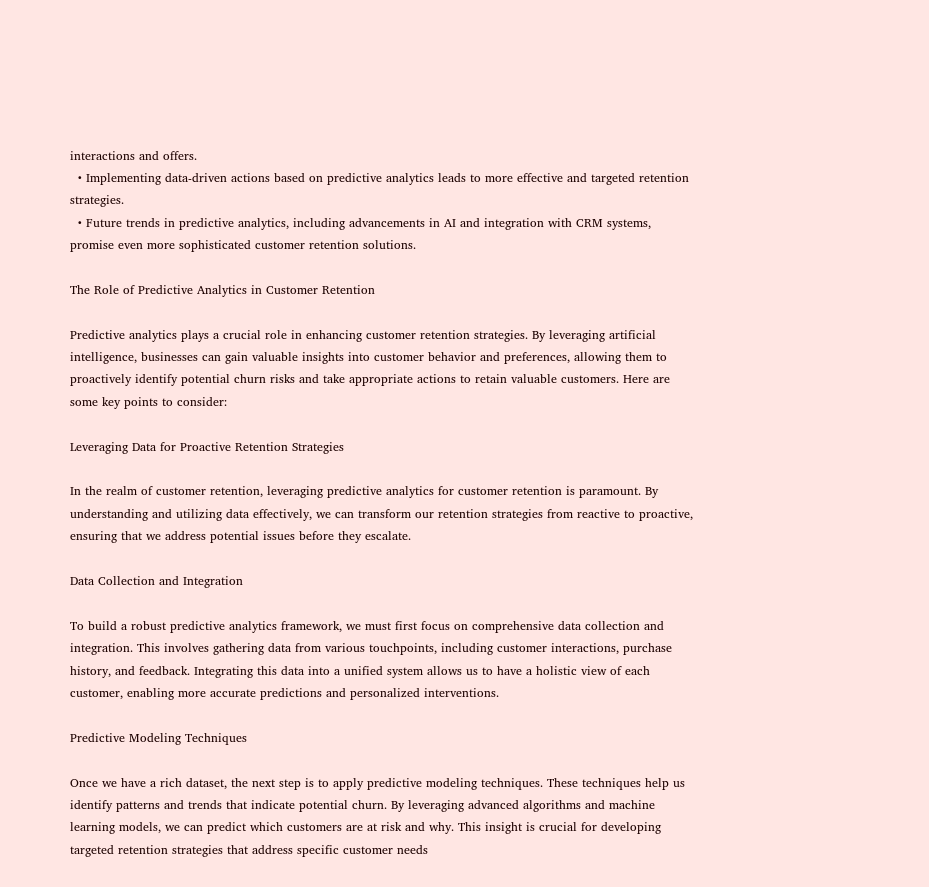interactions and offers.
  • Implementing data-driven actions based on predictive analytics leads to more effective and targeted retention strategies.
  • Future trends in predictive analytics, including advancements in AI and integration with CRM systems, promise even more sophisticated customer retention solutions.

The Role of Predictive Analytics in Customer Retention

Predictive analytics plays a crucial role in enhancing customer retention strategies. By leveraging artificial intelligence, businesses can gain valuable insights into customer behavior and preferences, allowing them to proactively identify potential churn risks and take appropriate actions to retain valuable customers. Here are some key points to consider:

Leveraging Data for Proactive Retention Strategies

In the realm of customer retention, leveraging predictive analytics for customer retention is paramount. By understanding and utilizing data effectively, we can transform our retention strategies from reactive to proactive, ensuring that we address potential issues before they escalate.

Data Collection and Integration

To build a robust predictive analytics framework, we must first focus on comprehensive data collection and integration. This involves gathering data from various touchpoints, including customer interactions, purchase history, and feedback. Integrating this data into a unified system allows us to have a holistic view of each customer, enabling more accurate predictions and personalized interventions.

Predictive Modeling Techniques

Once we have a rich dataset, the next step is to apply predictive modeling techniques. These techniques help us identify patterns and trends that indicate potential churn. By leveraging advanced algorithms and machine learning models, we can predict which customers are at risk and why. This insight is crucial for developing targeted retention strategies that address specific customer needs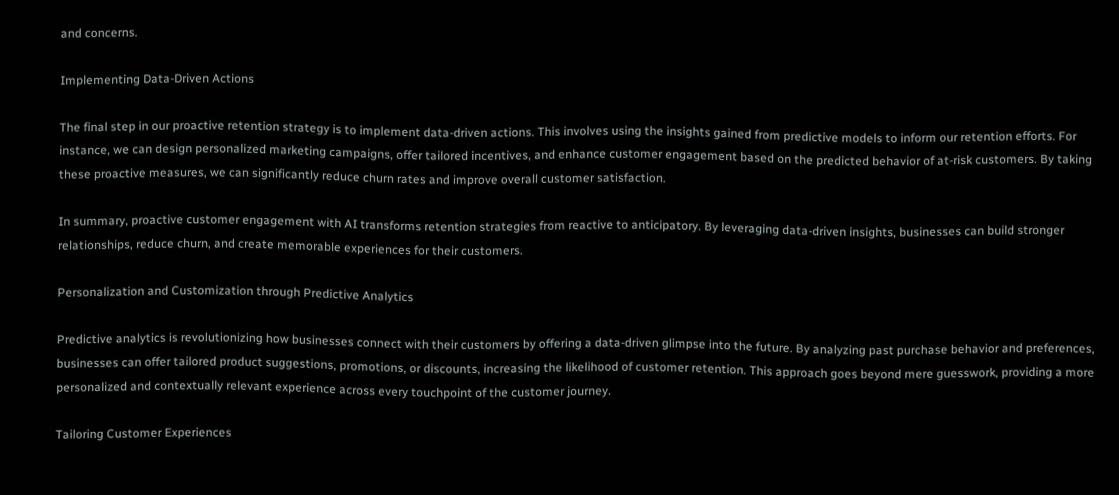and concerns.

Implementing Data-Driven Actions

The final step in our proactive retention strategy is to implement data-driven actions. This involves using the insights gained from predictive models to inform our retention efforts. For instance, we can design personalized marketing campaigns, offer tailored incentives, and enhance customer engagement based on the predicted behavior of at-risk customers. By taking these proactive measures, we can significantly reduce churn rates and improve overall customer satisfaction.

In summary, proactive customer engagement with AI transforms retention strategies from reactive to anticipatory. By leveraging data-driven insights, businesses can build stronger relationships, reduce churn, and create memorable experiences for their customers.

Personalization and Customization through Predictive Analytics

Predictive analytics is revolutionizing how businesses connect with their customers by offering a data-driven glimpse into the future. By analyzing past purchase behavior and preferences, businesses can offer tailored product suggestions, promotions, or discounts, increasing the likelihood of customer retention. This approach goes beyond mere guesswork, providing a more personalized and contextually relevant experience across every touchpoint of the customer journey.

Tailoring Customer Experiences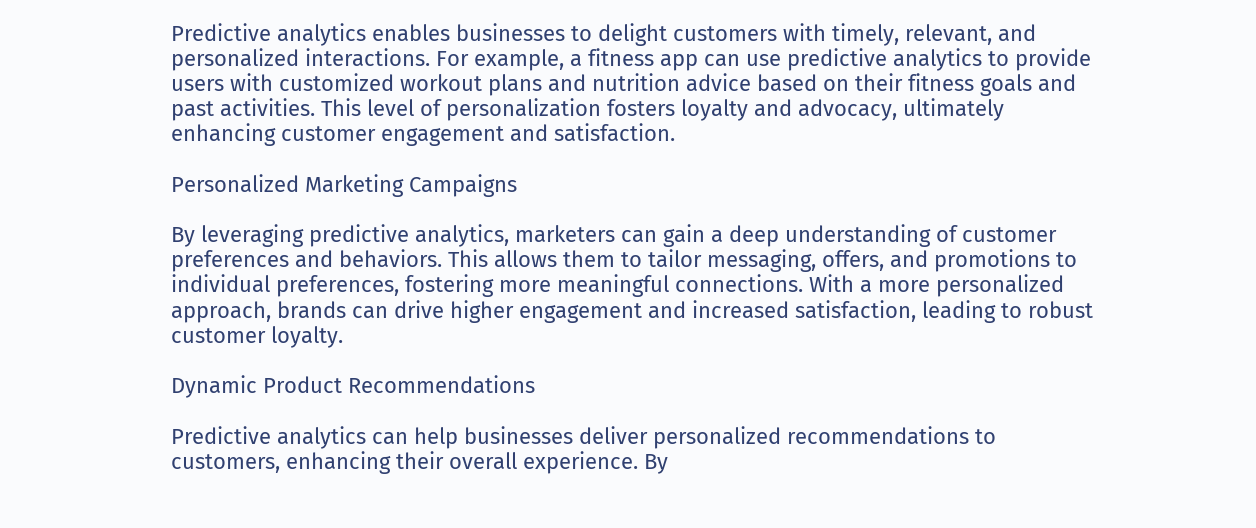Predictive analytics enables businesses to delight customers with timely, relevant, and personalized interactions. For example, a fitness app can use predictive analytics to provide users with customized workout plans and nutrition advice based on their fitness goals and past activities. This level of personalization fosters loyalty and advocacy, ultimately enhancing customer engagement and satisfaction.

Personalized Marketing Campaigns

By leveraging predictive analytics, marketers can gain a deep understanding of customer preferences and behaviors. This allows them to tailor messaging, offers, and promotions to individual preferences, fostering more meaningful connections. With a more personalized approach, brands can drive higher engagement and increased satisfaction, leading to robust customer loyalty.

Dynamic Product Recommendations

Predictive analytics can help businesses deliver personalized recommendations to customers, enhancing their overall experience. By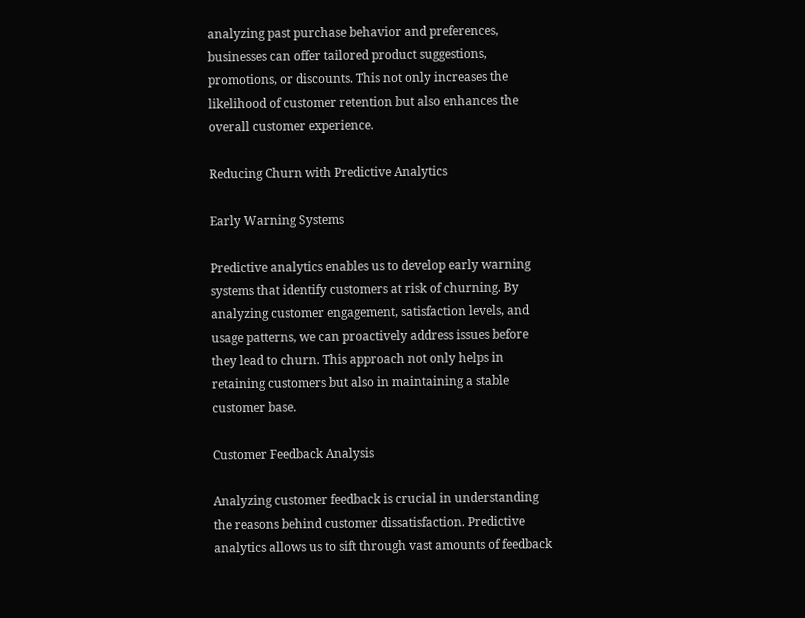analyzing past purchase behavior and preferences, businesses can offer tailored product suggestions, promotions, or discounts. This not only increases the likelihood of customer retention but also enhances the overall customer experience.

Reducing Churn with Predictive Analytics

Early Warning Systems

Predictive analytics enables us to develop early warning systems that identify customers at risk of churning. By analyzing customer engagement, satisfaction levels, and usage patterns, we can proactively address issues before they lead to churn. This approach not only helps in retaining customers but also in maintaining a stable customer base.

Customer Feedback Analysis

Analyzing customer feedback is crucial in understanding the reasons behind customer dissatisfaction. Predictive analytics allows us to sift through vast amounts of feedback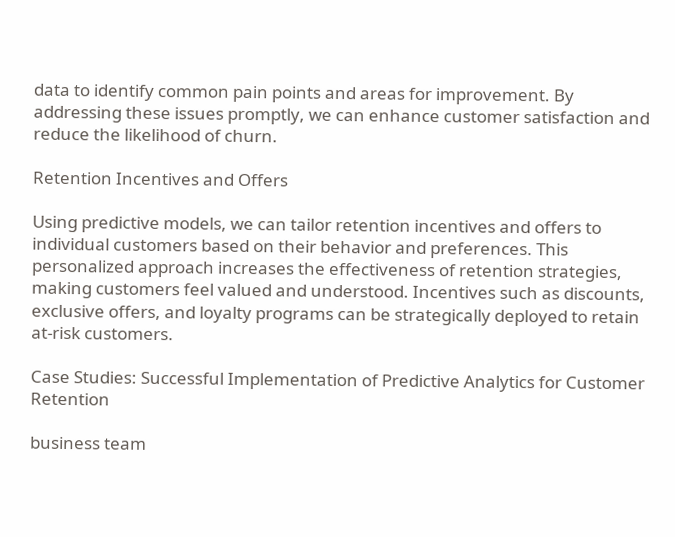data to identify common pain points and areas for improvement. By addressing these issues promptly, we can enhance customer satisfaction and reduce the likelihood of churn.

Retention Incentives and Offers

Using predictive models, we can tailor retention incentives and offers to individual customers based on their behavior and preferences. This personalized approach increases the effectiveness of retention strategies, making customers feel valued and understood. Incentives such as discounts, exclusive offers, and loyalty programs can be strategically deployed to retain at-risk customers.

Case Studies: Successful Implementation of Predictive Analytics for Customer Retention

business team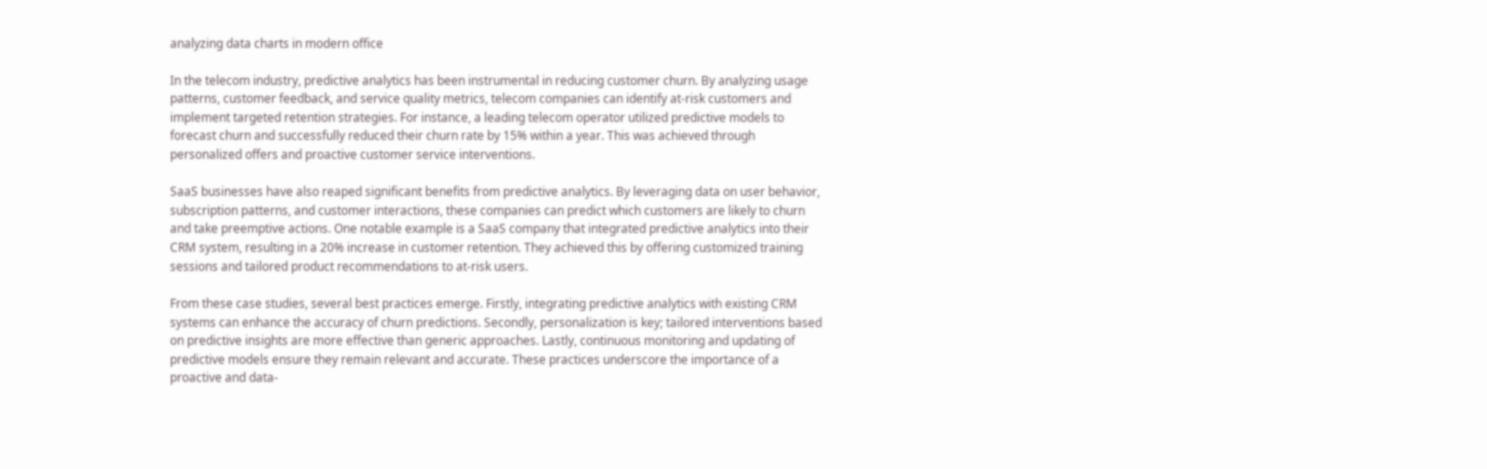analyzing data charts in modern office

In the telecom industry, predictive analytics has been instrumental in reducing customer churn. By analyzing usage patterns, customer feedback, and service quality metrics, telecom companies can identify at-risk customers and implement targeted retention strategies. For instance, a leading telecom operator utilized predictive models to forecast churn and successfully reduced their churn rate by 15% within a year. This was achieved through personalized offers and proactive customer service interventions.

SaaS businesses have also reaped significant benefits from predictive analytics. By leveraging data on user behavior, subscription patterns, and customer interactions, these companies can predict which customers are likely to churn and take preemptive actions. One notable example is a SaaS company that integrated predictive analytics into their CRM system, resulting in a 20% increase in customer retention. They achieved this by offering customized training sessions and tailored product recommendations to at-risk users.

From these case studies, several best practices emerge. Firstly, integrating predictive analytics with existing CRM systems can enhance the accuracy of churn predictions. Secondly, personalization is key; tailored interventions based on predictive insights are more effective than generic approaches. Lastly, continuous monitoring and updating of predictive models ensure they remain relevant and accurate. These practices underscore the importance of a proactive and data-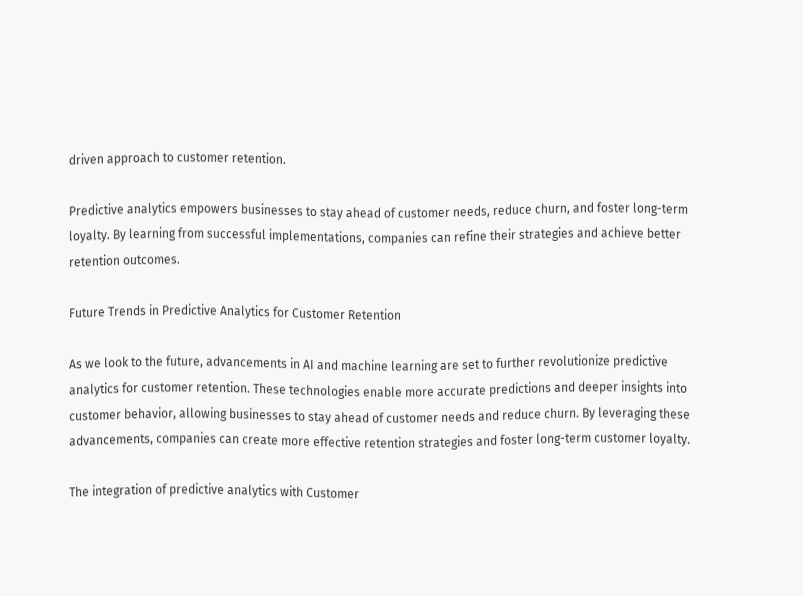driven approach to customer retention.

Predictive analytics empowers businesses to stay ahead of customer needs, reduce churn, and foster long-term loyalty. By learning from successful implementations, companies can refine their strategies and achieve better retention outcomes.

Future Trends in Predictive Analytics for Customer Retention

As we look to the future, advancements in AI and machine learning are set to further revolutionize predictive analytics for customer retention. These technologies enable more accurate predictions and deeper insights into customer behavior, allowing businesses to stay ahead of customer needs and reduce churn. By leveraging these advancements, companies can create more effective retention strategies and foster long-term customer loyalty.

The integration of predictive analytics with Customer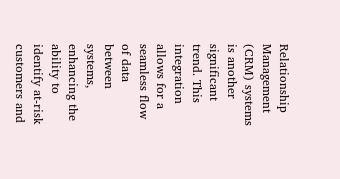Relationship Management (CRM) systems is another significant trend. This integration allows for a seamless flow of data between systems, enhancing the ability to identify at-risk customers and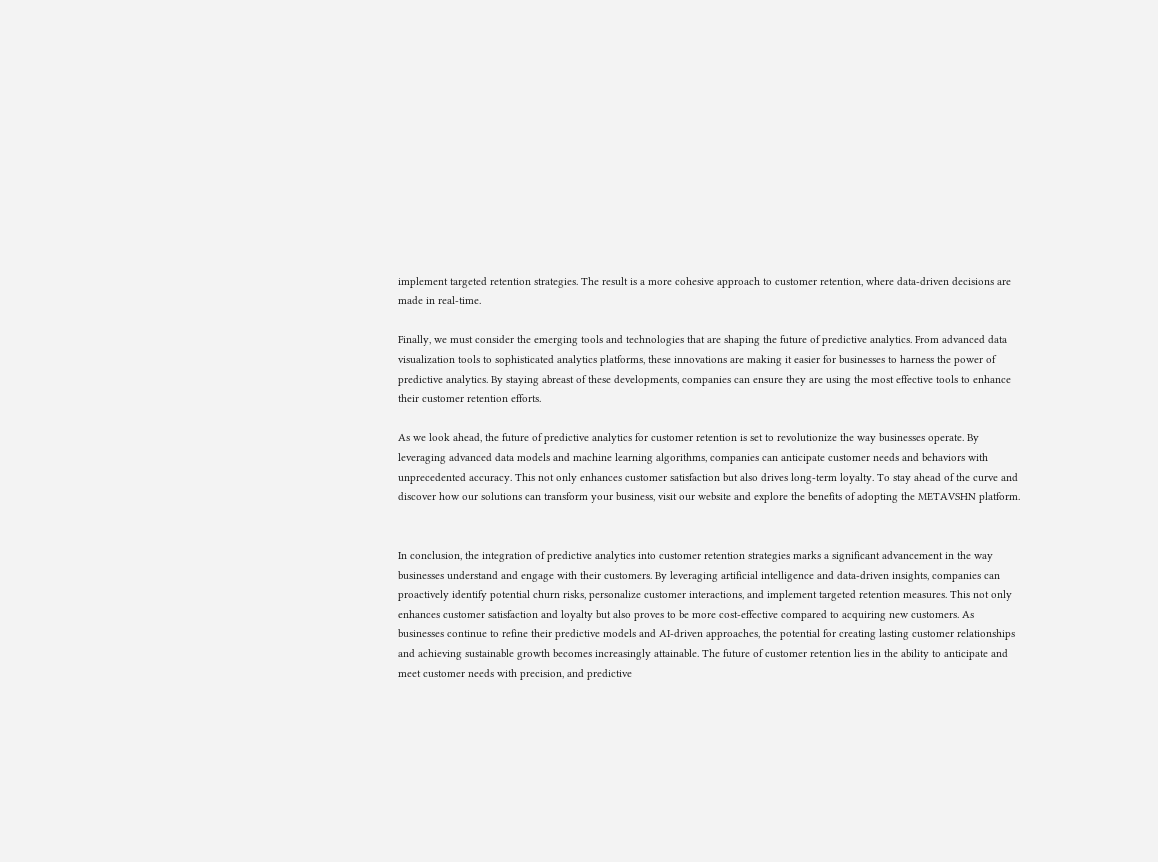implement targeted retention strategies. The result is a more cohesive approach to customer retention, where data-driven decisions are made in real-time.

Finally, we must consider the emerging tools and technologies that are shaping the future of predictive analytics. From advanced data visualization tools to sophisticated analytics platforms, these innovations are making it easier for businesses to harness the power of predictive analytics. By staying abreast of these developments, companies can ensure they are using the most effective tools to enhance their customer retention efforts.

As we look ahead, the future of predictive analytics for customer retention is set to revolutionize the way businesses operate. By leveraging advanced data models and machine learning algorithms, companies can anticipate customer needs and behaviors with unprecedented accuracy. This not only enhances customer satisfaction but also drives long-term loyalty. To stay ahead of the curve and discover how our solutions can transform your business, visit our website and explore the benefits of adopting the METAVSHN platform.


In conclusion, the integration of predictive analytics into customer retention strategies marks a significant advancement in the way businesses understand and engage with their customers. By leveraging artificial intelligence and data-driven insights, companies can proactively identify potential churn risks, personalize customer interactions, and implement targeted retention measures. This not only enhances customer satisfaction and loyalty but also proves to be more cost-effective compared to acquiring new customers. As businesses continue to refine their predictive models and AI-driven approaches, the potential for creating lasting customer relationships and achieving sustainable growth becomes increasingly attainable. The future of customer retention lies in the ability to anticipate and meet customer needs with precision, and predictive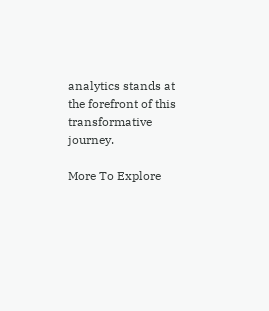analytics stands at the forefront of this transformative journey.

More To Explore